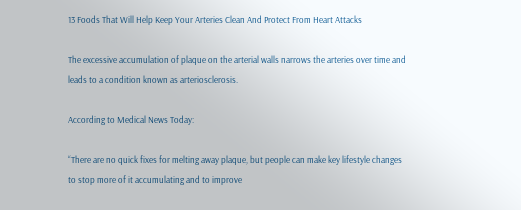13 Foods That Will Help Keep Your Arteries Clean And Protect From Heart Attacks

The excessive accumulation of plaque on the arterial walls narrows the arteries over time and leads to a condition known as arteriosclerosis.

According to Medical News Today:

“There are no quick fixes for melting away plaque, but people can make key lifestyle changes to stop more of it accumulating and to improve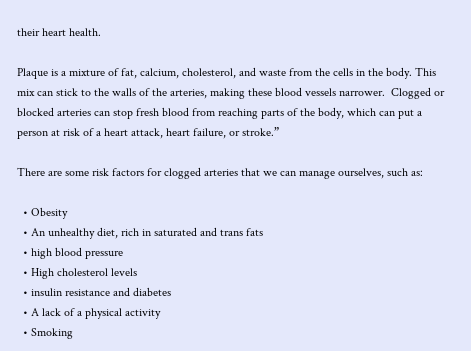their heart health.

Plaque is a mixture of fat, calcium, cholesterol, and waste from the cells in the body. This mix can stick to the walls of the arteries, making these blood vessels narrower.  Clogged or blocked arteries can stop fresh blood from reaching parts of the body, which can put a person at risk of a heart attack, heart failure, or stroke.”

There are some risk factors for clogged arteries that we can manage ourselves, such as:

  • Obesity
  • An unhealthy diet, rich in saturated and trans fats
  • high blood pressure
  • High cholesterol levels
  • insulin resistance and diabetes
  • A lack of a physical activity
  • Smoking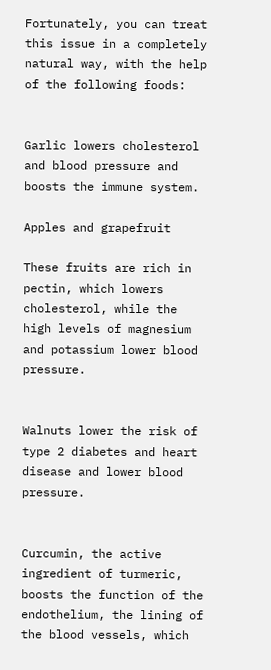Fortunately, you can treat this issue in a completely natural way, with the help of the following foods:


Garlic lowers cholesterol and blood pressure and boosts the immune system.

Apples and grapefruit

These fruits are rich in pectin, which lowers cholesterol, while the high levels of magnesium and potassium lower blood pressure.


Walnuts lower the risk of type 2 diabetes and heart disease and lower blood pressure.


Curcumin, the active ingredient of turmeric, boosts the function of the endothelium, the lining of the blood vessels, which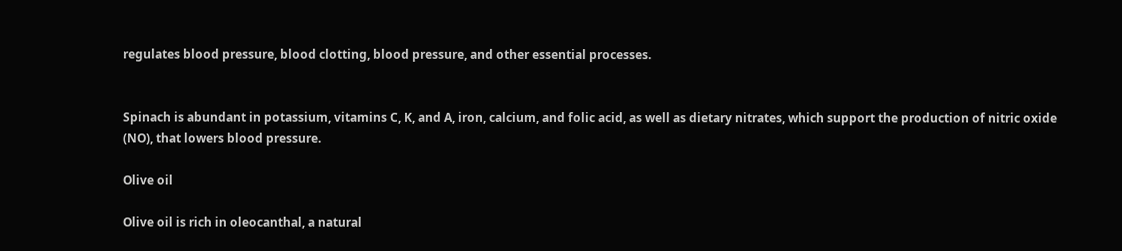regulates blood pressure, blood clotting, blood pressure, and other essential processes.


Spinach is abundant in potassium, vitamins C, K, and A, iron, calcium, and folic acid, as well as dietary nitrates, which support the production of nitric oxide (NO), that lowers blood pressure.

Olive oil

Olive oil is rich in oleocanthal, a natural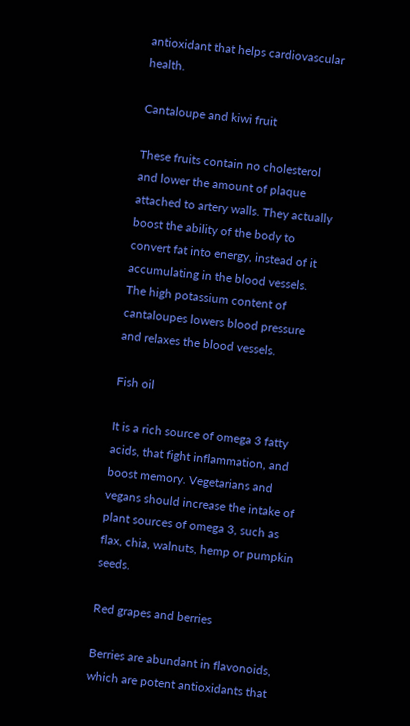antioxidant that helps cardiovascular health.

Cantaloupe and kiwi fruit

These fruits contain no cholesterol and lower the amount of plaque attached to artery walls. They actually boost the ability of the body to convert fat into energy, instead of it accumulating in the blood vessels. The high potassium content of cantaloupes lowers blood pressure and relaxes the blood vessels.

Fish oil

It is a rich source of omega 3 fatty acids, that fight inflammation, and boost memory. Vegetarians and vegans should increase the intake of plant sources of omega 3, such as flax, chia, walnuts, hemp or pumpkin seeds.

Red grapes and berries

Berries are abundant in flavonoids, which are potent antioxidants that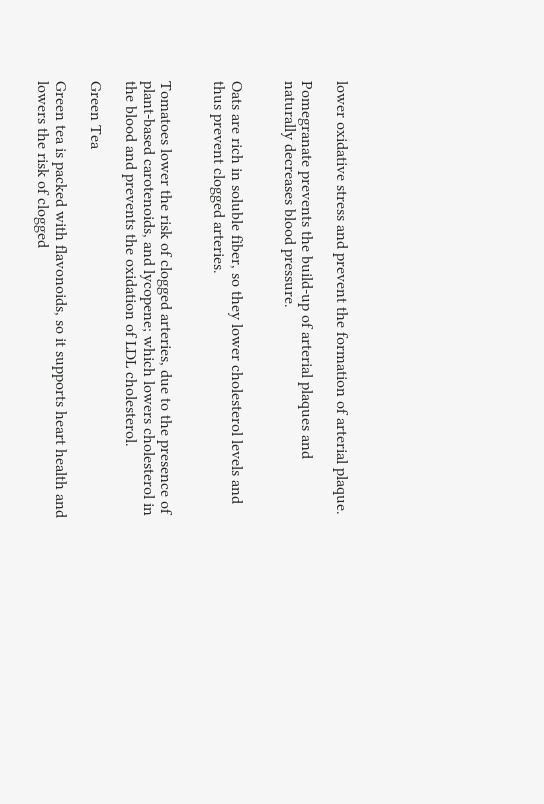lower oxidative stress and prevent the formation of arterial plaque.

Pomegranate prevents the build-up of arterial plaques and naturally decreases blood pressure.


Oats are rich in soluble fiber, so they lower cholesterol levels and thus prevent clogged arteries.


Tomatoes lower the risk of clogged arteries, due to the presence of plant-based carotenoids, and lycopene; which lowers cholesterol in the blood and prevents the oxidation of LDL cholesterol.

Green Tea

Green tea is packed with flavonoids, so it supports heart health and lowers the risk of clogged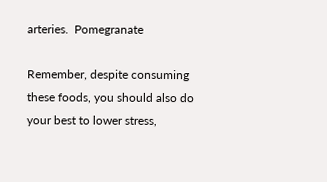arteries.  Pomegranate

Remember, despite consuming these foods, you should also do your best to lower stress,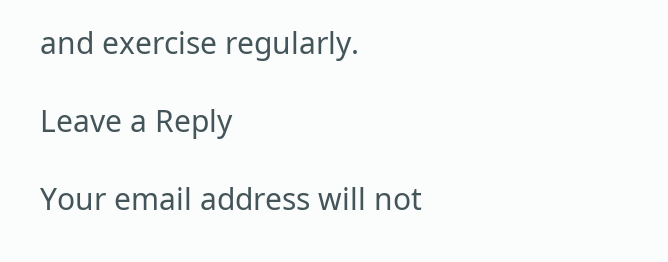and exercise regularly.

Leave a Reply

Your email address will not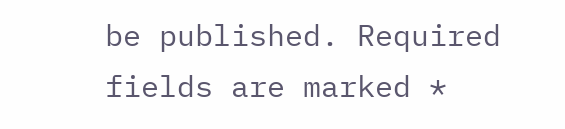be published. Required fields are marked *